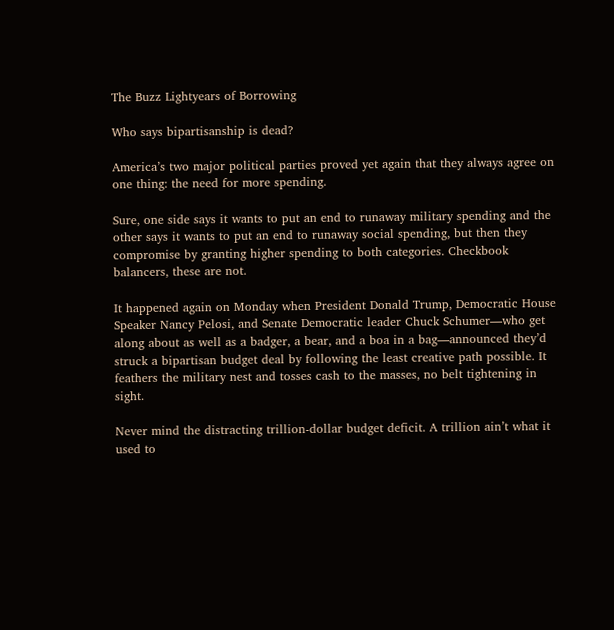The Buzz Lightyears of Borrowing

Who says bipartisanship is dead?

America’s two major political parties proved yet again that they always agree on one thing: the need for more spending.

Sure, one side says it wants to put an end to runaway military spending and the other says it wants to put an end to runaway social spending, but then they compromise by granting higher spending to both categories. Checkbook balancers, these are not.

It happened again on Monday when President Donald Trump, Democratic House Speaker Nancy Pelosi, and Senate Democratic leader Chuck Schumer—who get along about as well as a badger, a bear, and a boa in a bag—announced they’d struck a bipartisan budget deal by following the least creative path possible. It feathers the military nest and tosses cash to the masses, no belt tightening in sight.

Never mind the distracting trillion-dollar budget deficit. A trillion ain’t what it used to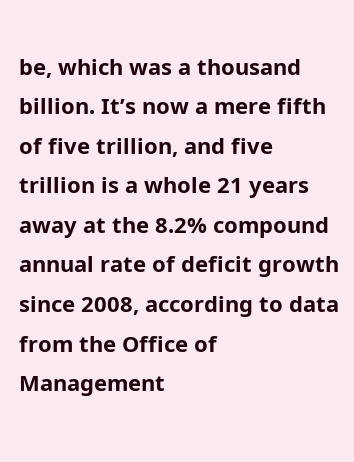be, which was a thousand billion. It’s now a mere fifth of five trillion, and five trillion is a whole 21 years away at the 8.2% compound annual rate of deficit growth since 2008, according to data from the Office of Management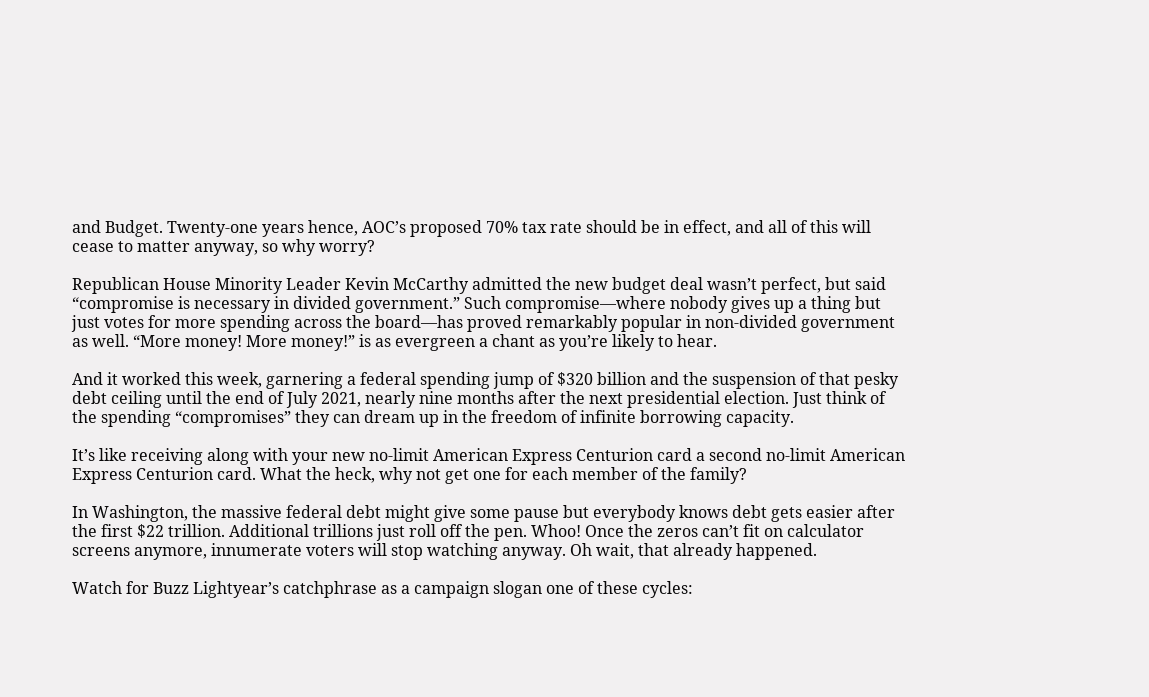and Budget. Twenty-one years hence, AOC’s proposed 70% tax rate should be in effect, and all of this will cease to matter anyway, so why worry?

Republican House Minority Leader Kevin McCarthy admitted the new budget deal wasn’t perfect, but said “compromise is necessary in divided government.” Such compromise—where nobody gives up a thing but just votes for more spending across the board—has proved remarkably popular in non-divided government as well. “More money! More money!” is as evergreen a chant as you’re likely to hear.

And it worked this week, garnering a federal spending jump of $320 billion and the suspension of that pesky debt ceiling until the end of July 2021, nearly nine months after the next presidential election. Just think of the spending “compromises” they can dream up in the freedom of infinite borrowing capacity.

It’s like receiving along with your new no-limit American Express Centurion card a second no-limit American Express Centurion card. What the heck, why not get one for each member of the family?

In Washington, the massive federal debt might give some pause but everybody knows debt gets easier after the first $22 trillion. Additional trillions just roll off the pen. Whoo! Once the zeros can’t fit on calculator screens anymore, innumerate voters will stop watching anyway. Oh wait, that already happened.

Watch for Buzz Lightyear’s catchphrase as a campaign slogan one of these cycles: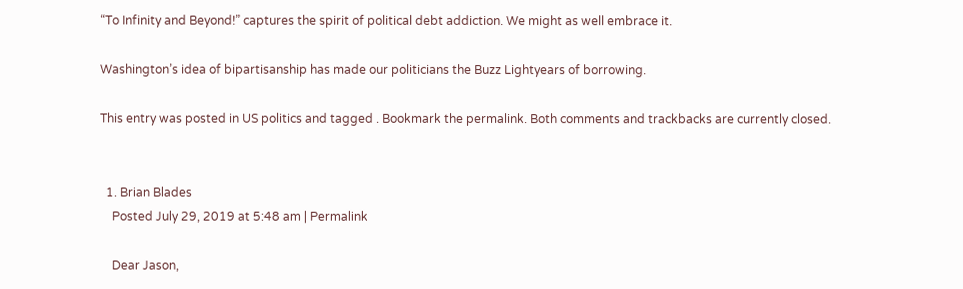“To Infinity and Beyond!” captures the spirit of political debt addiction. We might as well embrace it.

Washington’s idea of bipartisanship has made our politicians the Buzz Lightyears of borrowing.

This entry was posted in US politics and tagged . Bookmark the permalink. Both comments and trackbacks are currently closed.


  1. Brian Blades
    Posted July 29, 2019 at 5:48 am | Permalink

    Dear Jason,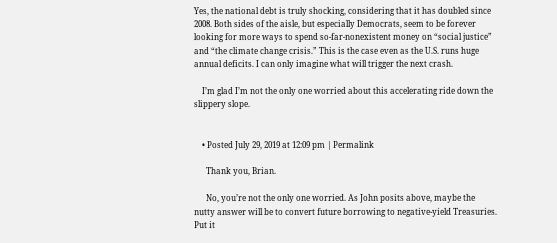Yes, the national debt is truly shocking, considering that it has doubled since 2008. Both sides of the aisle, but especially Democrats, seem to be forever looking for more ways to spend so-far-nonexistent money on “social justice” and “the climate change crisis.” This is the case even as the U.S. runs huge annual deficits. I can only imagine what will trigger the next crash.

    I’m glad I’m not the only one worried about this accelerating ride down the slippery slope.


    • Posted July 29, 2019 at 12:09 pm | Permalink

      Thank you, Brian.

      No, you’re not the only one worried. As John posits above, maybe the nutty answer will be to convert future borrowing to negative-yield Treasuries. Put it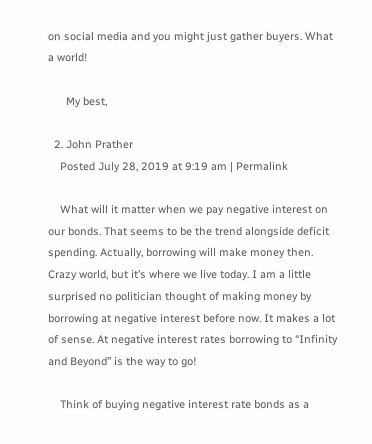on social media and you might just gather buyers. What a world!

      My best,

  2. John Prather
    Posted July 28, 2019 at 9:19 am | Permalink

    What will it matter when we pay negative interest on our bonds. That seems to be the trend alongside deficit spending. Actually, borrowing will make money then. Crazy world, but it’s where we live today. I am a little surprised no politician thought of making money by borrowing at negative interest before now. It makes a lot of sense. At negative interest rates borrowing to “Infinity and Beyond” is the way to go!

    Think of buying negative interest rate bonds as a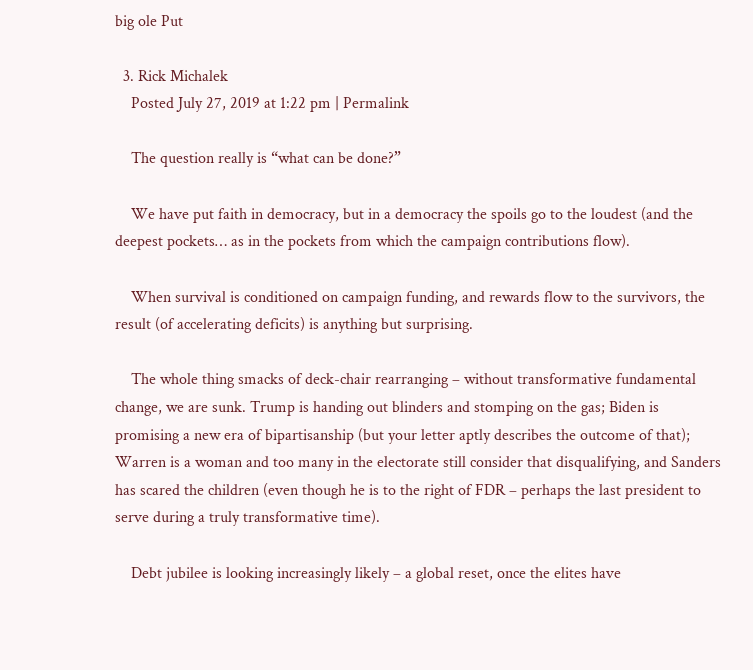big ole Put

  3. Rick Michalek
    Posted July 27, 2019 at 1:22 pm | Permalink

    The question really is “what can be done?”

    We have put faith in democracy, but in a democracy the spoils go to the loudest (and the deepest pockets… as in the pockets from which the campaign contributions flow).

    When survival is conditioned on campaign funding, and rewards flow to the survivors, the result (of accelerating deficits) is anything but surprising.

    The whole thing smacks of deck-chair rearranging – without transformative fundamental change, we are sunk. Trump is handing out blinders and stomping on the gas; Biden is promising a new era of bipartisanship (but your letter aptly describes the outcome of that); Warren is a woman and too many in the electorate still consider that disqualifying, and Sanders has scared the children (even though he is to the right of FDR – perhaps the last president to serve during a truly transformative time).

    Debt jubilee is looking increasingly likely – a global reset, once the elites have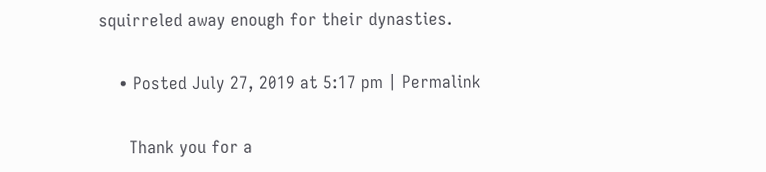squirreled away enough for their dynasties.

    • Posted July 27, 2019 at 5:17 pm | Permalink

      Thank you for a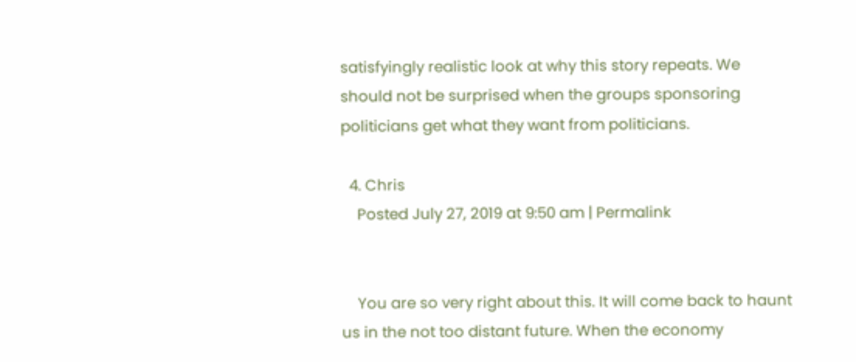satisfyingly realistic look at why this story repeats. We should not be surprised when the groups sponsoring politicians get what they want from politicians.

  4. Chris
    Posted July 27, 2019 at 9:50 am | Permalink


    You are so very right about this. It will come back to haunt us in the not too distant future. When the economy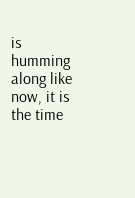is humming along like now, it is the time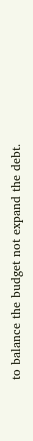to balance the budget not expand the debt.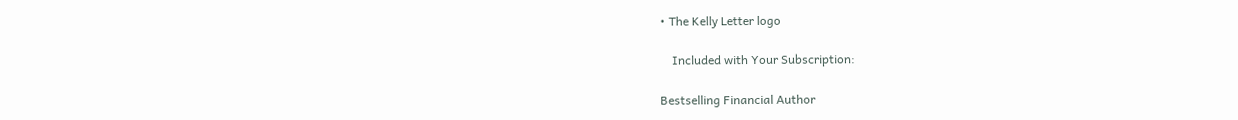• The Kelly Letter logo

    Included with Your Subscription:

Bestselling Financial Author